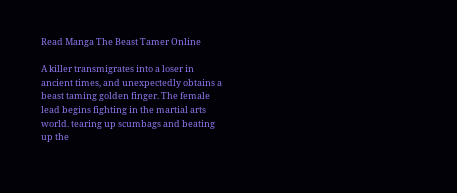Read Manga The Beast Tamer Online

A killer transmigrates into a loser in ancient times, and unexpectedly obtains a beast taming golden finger. The female lead begins fighting in the martial arts world. tearing up scumbags and beating up the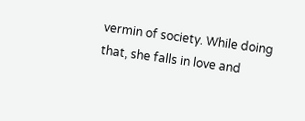vermin of society. While doing that, she falls in love and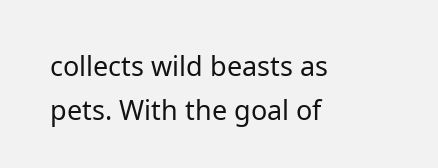collects wild beasts as pets. With the goal of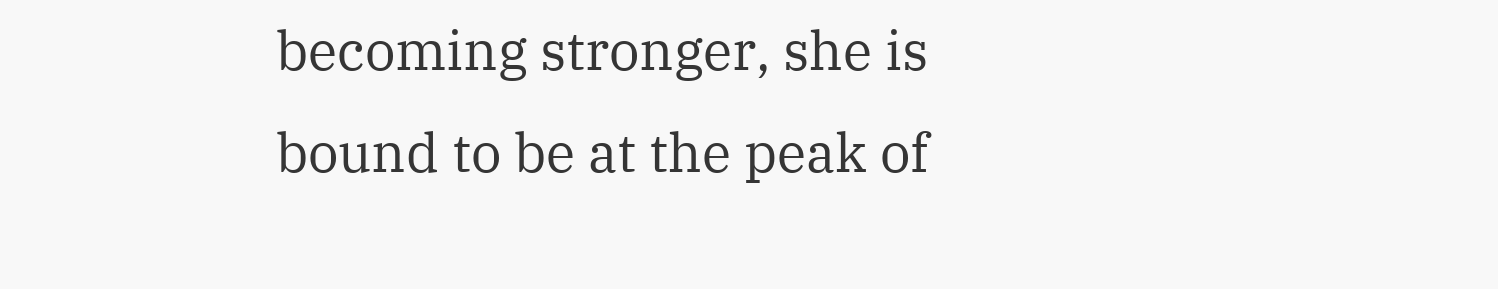becoming stronger, she is bound to be at the peak of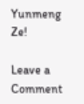Yunmeng Ze!

Leave a Comment